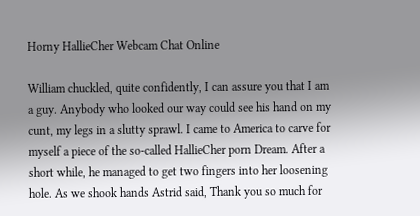Horny HallieCher Webcam Chat Online

William chuckled, quite confidently, I can assure you that I am a guy. Anybody who looked our way could see his hand on my cunt, my legs in a slutty sprawl. I came to America to carve for myself a piece of the so-called HallieCher porn Dream. After a short while, he managed to get two fingers into her loosening hole. As we shook hands Astrid said, Thank you so much for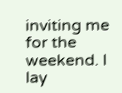inviting me for the weekend. I lay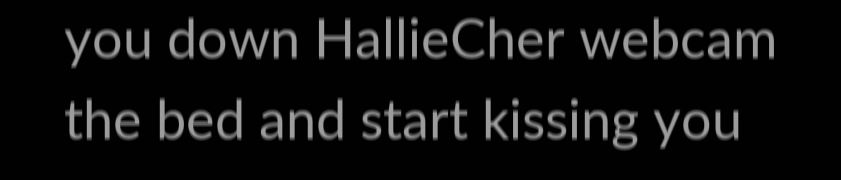you down HallieCher webcam the bed and start kissing you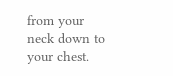from your neck down to your chest.